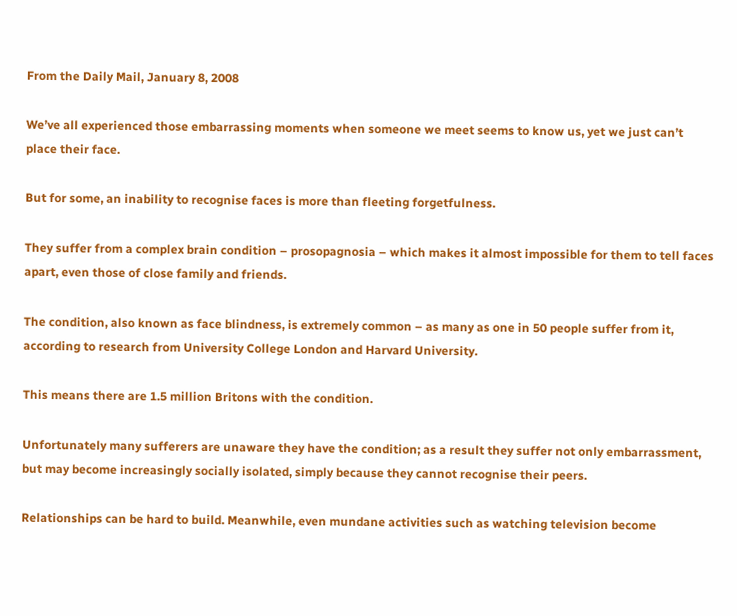From the Daily Mail, January 8, 2008

We’ve all experienced those embarrassing moments when someone we meet seems to know us, yet we just can’t place their face.

But for some, an inability to recognise faces is more than fleeting forgetfulness.

They suffer from a complex brain condition – prosopagnosia – which makes it almost impossible for them to tell faces apart, even those of close family and friends.

The condition, also known as face blindness, is extremely common – as many as one in 50 people suffer from it, according to research from University College London and Harvard University.

This means there are 1.5 million Britons with the condition.

Unfortunately many sufferers are unaware they have the condition; as a result they suffer not only embarrassment, but may become increasingly socially isolated, simply because they cannot recognise their peers.

Relationships can be hard to build. Meanwhile, even mundane activities such as watching television become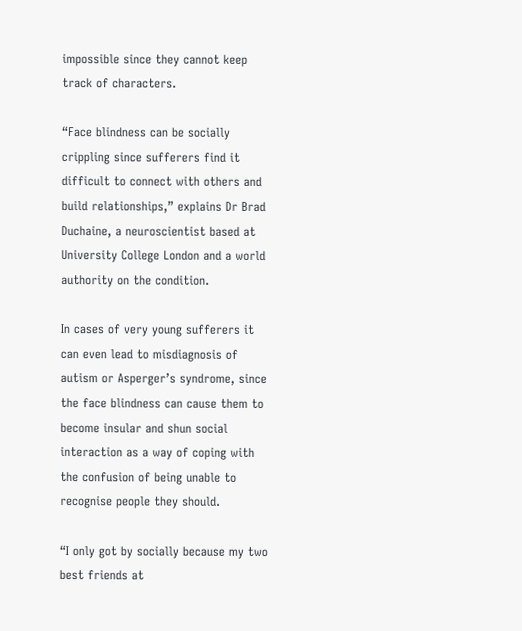impossible since they cannot keep track of characters.

“Face blindness can be socially crippling since sufferers find it difficult to connect with others and build relationships,” explains Dr Brad Duchaine, a neuroscientist based at University College London and a world authority on the condition.

In cases of very young sufferers it can even lead to misdiagnosis of autism or Asperger’s syndrome, since the face blindness can cause them to become insular and shun social interaction as a way of coping with the confusion of being unable to recognise people they should.

“I only got by socially because my two best friends at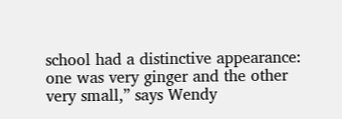school had a distinctive appearance: one was very ginger and the other very small,” says Wendy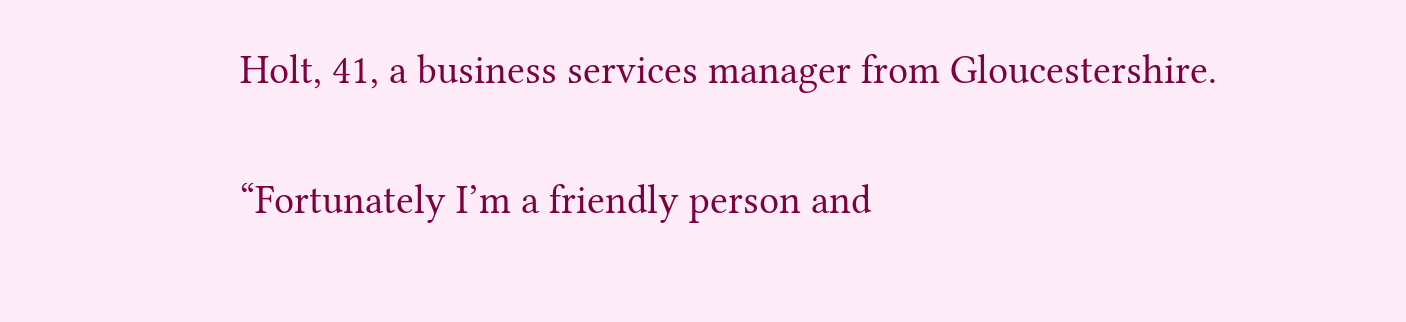Holt, 41, a business services manager from Gloucestershire.

“Fortunately I’m a friendly person and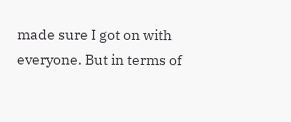made sure I got on with everyone. But in terms of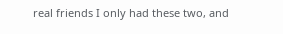real friends I only had these two, and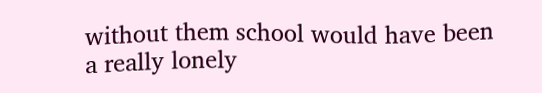without them school would have been a really lonely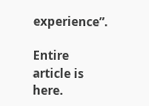experience”.

Entire article is here.